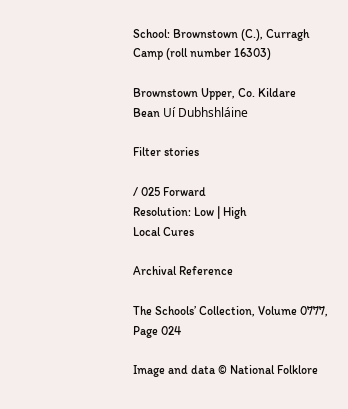School: Brownstown (C.), Curragh Camp (roll number 16303)

Brownstown Upper, Co. Kildare
Bean Uí Dubhshláine

Filter stories

/ 025 Forward
Resolution: Low | High
Local Cures

Archival Reference

The Schools’ Collection, Volume 0777, Page 024

Image and data © National Folklore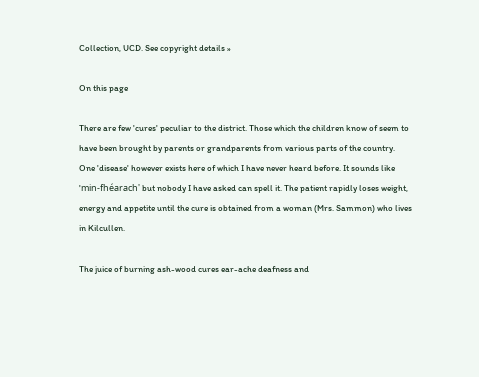Collection, UCD. See copyright details »

On this page

There are few 'cures' peculiar to the district. Those which the children know of seem to have been brought by parents or grandparents from various parts of the country.
One 'disease' however exists here of which I have never heard before. It sounds like 'min-fhéarach' but nobody I have asked can spell it. The patient rapidly loses weight, energy and appetite until the cure is obtained from a woman (Mrs. Sammon) who lives in Kilcullen.

The juice of burning ash-wood cures ear-ache deafness and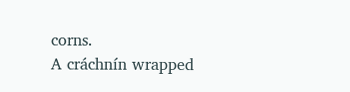corns.
A cráchnín wrapped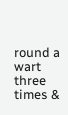round a wart three times &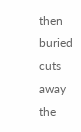then buried cuts away the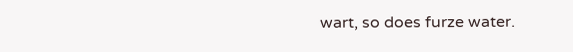wart, so does furze water.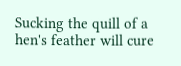Sucking the quill of a hen's feather will cure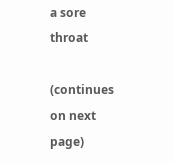a sore throat

(continues on next page)